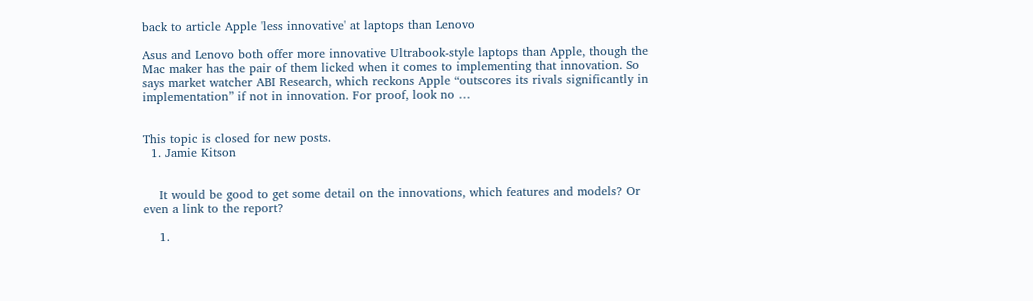back to article Apple 'less innovative' at laptops than Lenovo

Asus and Lenovo both offer more innovative Ultrabook-style laptops than Apple, though the Mac maker has the pair of them licked when it comes to implementing that innovation. So says market watcher ABI Research, which reckons Apple “outscores its rivals significantly in implementation” if not in innovation. For proof, look no …


This topic is closed for new posts.
  1. Jamie Kitson


    It would be good to get some detail on the innovations, which features and models? Or even a link to the report?

    1.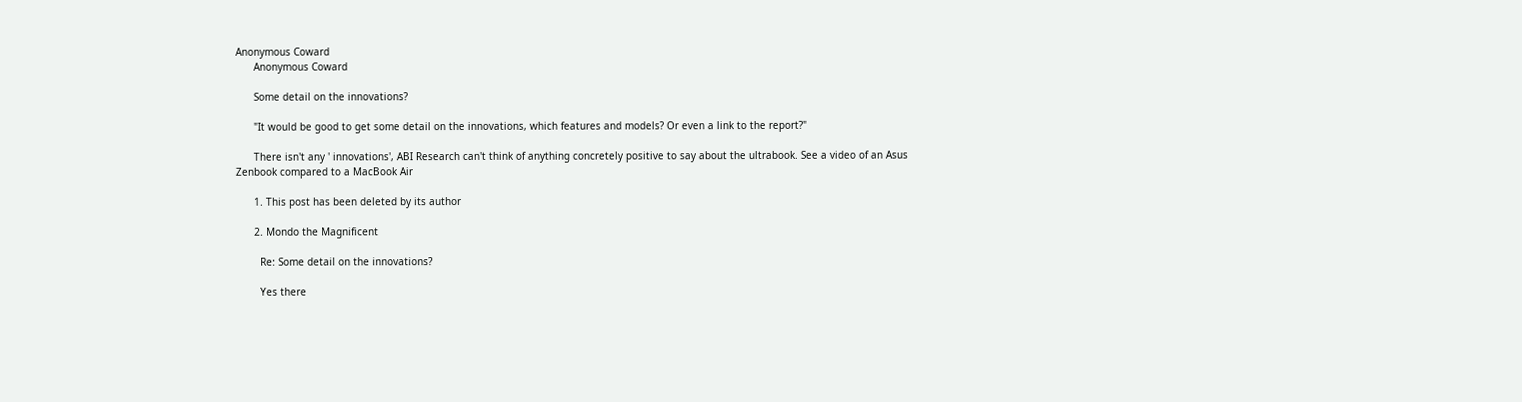Anonymous Coward
      Anonymous Coward

      Some detail on the innovations?

      "It would be good to get some detail on the innovations, which features and models? Or even a link to the report?"

      There isn't any ' innovations', ABI Research can't think of anything concretely positive to say about the ultrabook. See a video of an Asus Zenbook compared to a MacBook Air

      1. This post has been deleted by its author

      2. Mondo the Magnificent

        Re: Some detail on the innovations?

        Yes there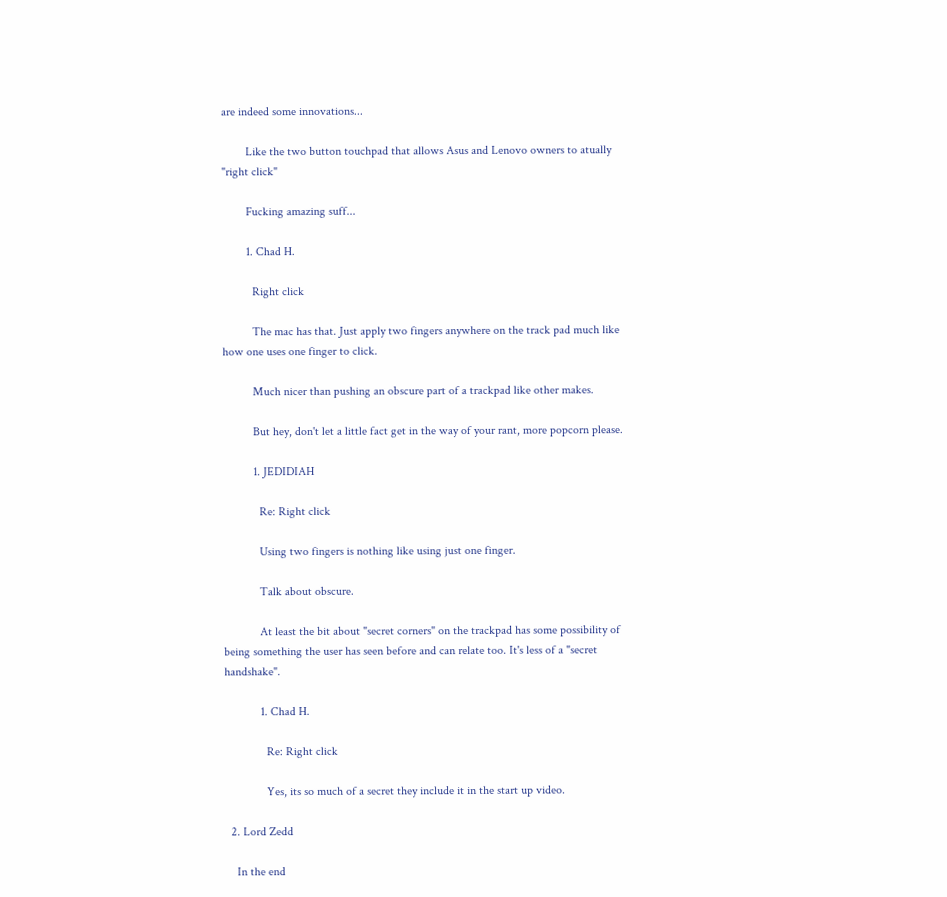are indeed some innovations...

        Like the two button touchpad that allows Asus and Lenovo owners to atually "right click"

        Fucking amazing suff...

        1. Chad H.

          Right click

          The mac has that. Just apply two fingers anywhere on the track pad much like how one uses one finger to click.

          Much nicer than pushing an obscure part of a trackpad like other makes.

          But hey, don't let a little fact get in the way of your rant, more popcorn please.

          1. JEDIDIAH

            Re: Right click

            Using two fingers is nothing like using just one finger.

            Talk about obscure.

            At least the bit about "secret corners" on the trackpad has some possibility of being something the user has seen before and can relate too. It's less of a "secret handshake".

            1. Chad H.

              Re: Right click

              Yes, its so much of a secret they include it in the start up video.

  2. Lord Zedd

    In the end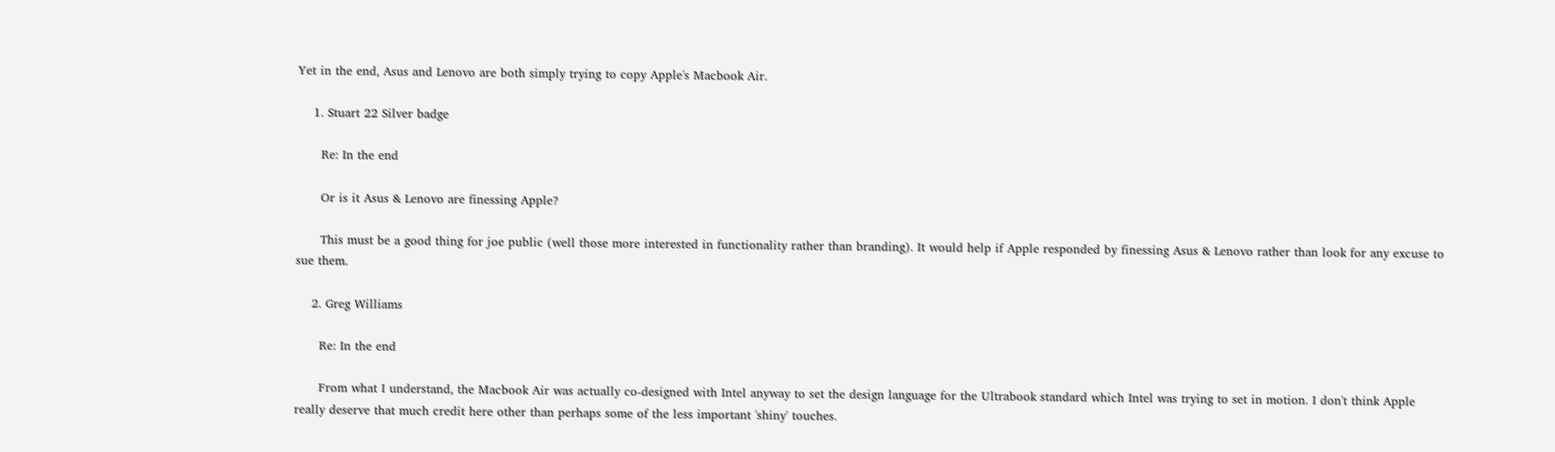Yet in the end, Asus and Lenovo are both simply trying to copy Apple's Macbook Air.

    1. Stuart 22 Silver badge

      Re: In the end

      Or is it Asus & Lenovo are finessing Apple?

      This must be a good thing for joe public (well those more interested in functionality rather than branding). It would help if Apple responded by finessing Asus & Lenovo rather than look for any excuse to sue them.

    2. Greg Williams

      Re: In the end

      From what I understand, the Macbook Air was actually co-designed with Intel anyway to set the design language for the Ultrabook standard which Intel was trying to set in motion. I don't think Apple really deserve that much credit here other than perhaps some of the less important 'shiny' touches.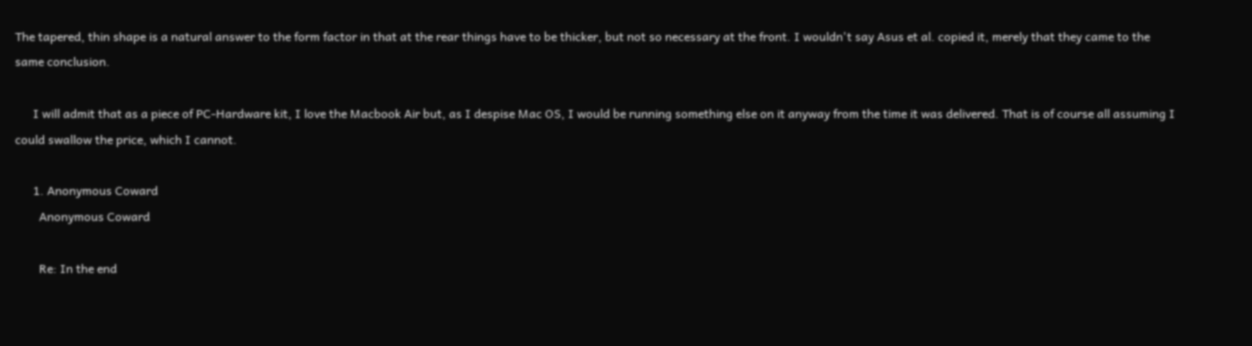The tapered, thin shape is a natural answer to the form factor in that at the rear things have to be thicker, but not so necessary at the front. I wouldn't say Asus et al. copied it, merely that they came to the same conclusion.

      I will admit that as a piece of PC-Hardware kit, I love the Macbook Air but, as I despise Mac OS, I would be running something else on it anyway from the time it was delivered. That is of course all assuming I could swallow the price, which I cannot.

      1. Anonymous Coward
        Anonymous Coward

        Re: In the end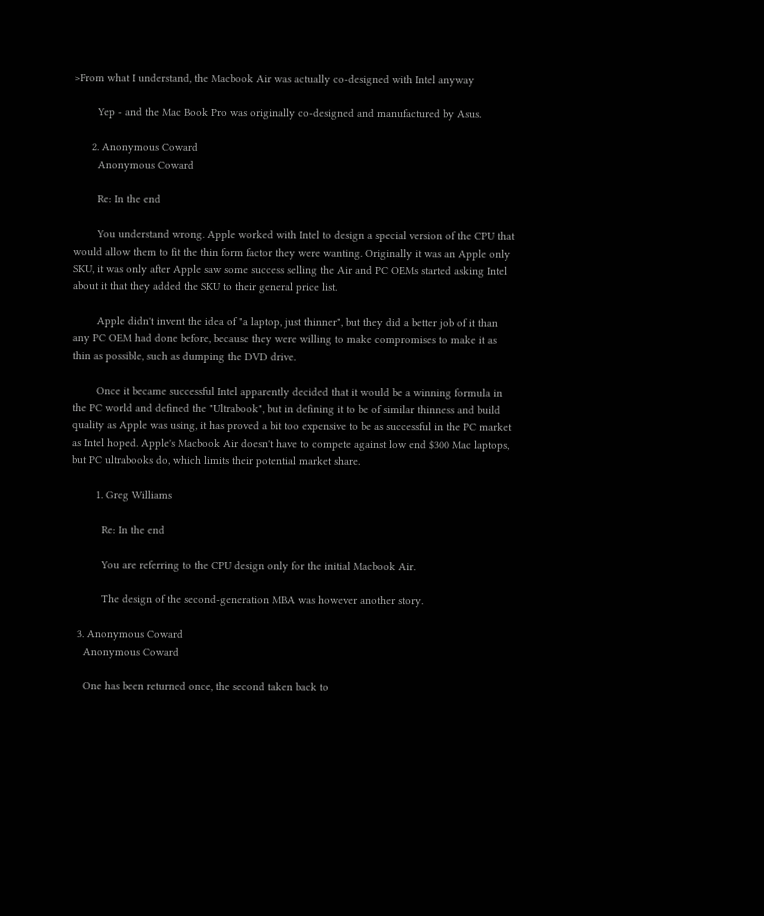>From what I understand, the Macbook Air was actually co-designed with Intel anyway

        Yep - and the Mac Book Pro was originally co-designed and manufactured by Asus.

      2. Anonymous Coward
        Anonymous Coward

        Re: In the end

        You understand wrong. Apple worked with Intel to design a special version of the CPU that would allow them to fit the thin form factor they were wanting. Originally it was an Apple only SKU, it was only after Apple saw some success selling the Air and PC OEMs started asking Intel about it that they added the SKU to their general price list.

        Apple didn't invent the idea of "a laptop, just thinner", but they did a better job of it than any PC OEM had done before, because they were willing to make compromises to make it as thin as possible, such as dumping the DVD drive.

        Once it became successful Intel apparently decided that it would be a winning formula in the PC world and defined the "Ultrabook", but in defining it to be of similar thinness and build quality as Apple was using, it has proved a bit too expensive to be as successful in the PC market as Intel hoped. Apple's Macbook Air doesn't have to compete against low end $300 Mac laptops, but PC ultrabooks do, which limits their potential market share.

        1. Greg Williams

          Re: In the end

          You are referring to the CPU design only for the initial Macbook Air.

          The design of the second-generation MBA was however another story.

  3. Anonymous Coward
    Anonymous Coward

    One has been returned once, the second taken back to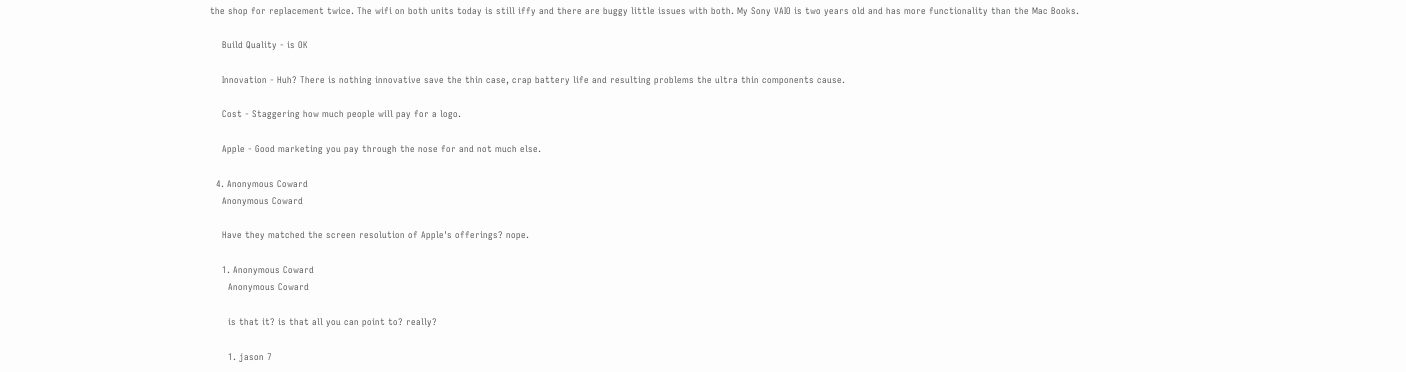the shop for replacement twice. The wifi on both units today is still iffy and there are buggy little issues with both. My Sony VAIO is two years old and has more functionality than the Mac Books.

    Build Quality - is OK

    Innovation - Huh? There is nothing innovative save the thin case, crap battery life and resulting problems the ultra thin components cause.

    Cost - Staggering how much people will pay for a logo.

    Apple - Good marketing you pay through the nose for and not much else.

  4. Anonymous Coward
    Anonymous Coward

    Have they matched the screen resolution of Apple's offerings? nope.

    1. Anonymous Coward
      Anonymous Coward

      is that it? is that all you can point to? really?

      1. jason 7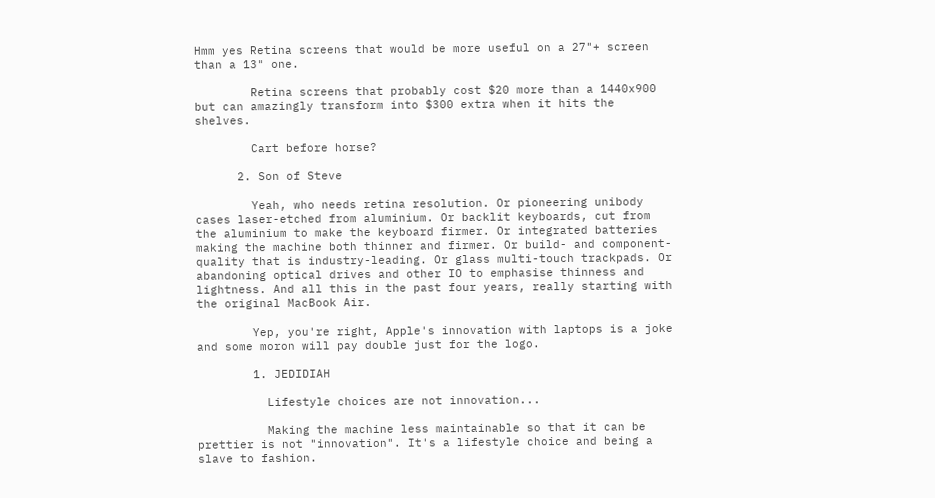Hmm yes Retina screens that would be more useful on a 27"+ screen than a 13" one.

        Retina screens that probably cost $20 more than a 1440x900 but can amazingly transform into $300 extra when it hits the shelves.

        Cart before horse?

      2. Son of Steve

        Yeah, who needs retina resolution. Or pioneering unibody cases laser-etched from aluminium. Or backlit keyboards, cut from the aluminium to make the keyboard firmer. Or integrated batteries making the machine both thinner and firmer. Or build- and component-quality that is industry-leading. Or glass multi-touch trackpads. Or abandoning optical drives and other IO to emphasise thinness and lightness. And all this in the past four years, really starting with the original MacBook Air.

        Yep, you're right, Apple's innovation with laptops is a joke and some moron will pay double just for the logo.

        1. JEDIDIAH

          Lifestyle choices are not innovation...

          Making the machine less maintainable so that it can be prettier is not "innovation". It's a lifestyle choice and being a slave to fashion.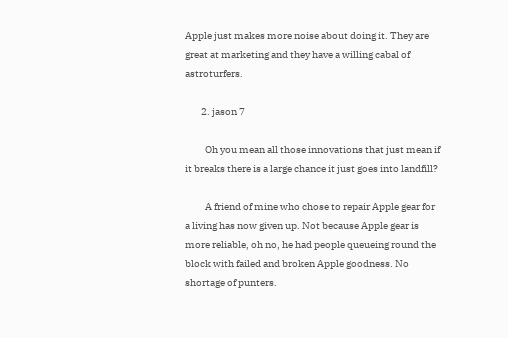Apple just makes more noise about doing it. They are great at marketing and they have a willing cabal of astroturfers.

        2. jason 7

          Oh you mean all those innovations that just mean if it breaks there is a large chance it just goes into landfill?

          A friend of mine who chose to repair Apple gear for a living has now given up. Not because Apple gear is more reliable, oh no, he had people queueing round the block with failed and broken Apple goodness. No shortage of punters.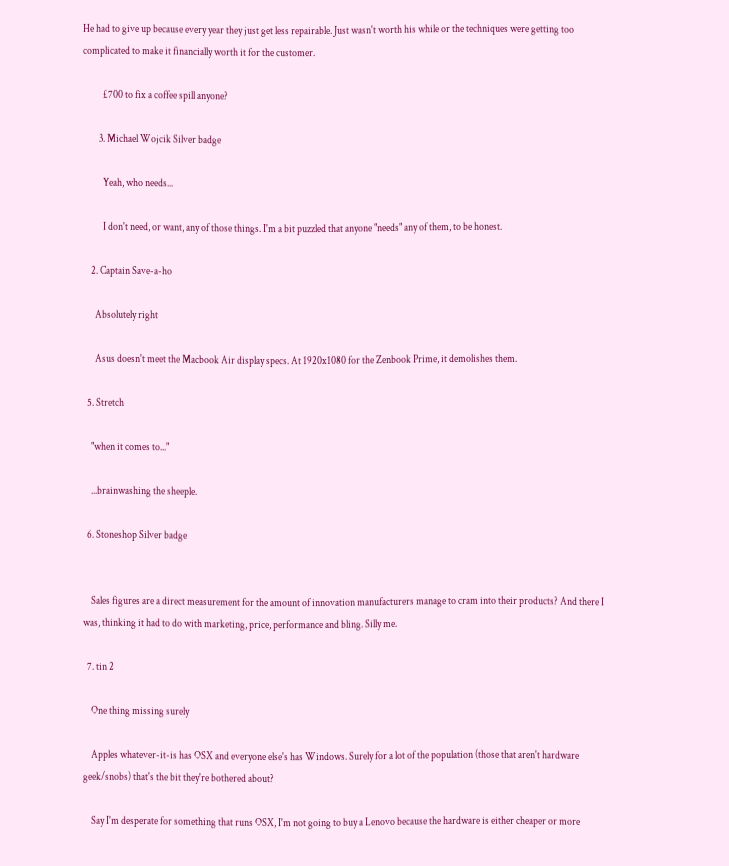He had to give up because every year they just get less repairable. Just wasn't worth his while or the techniques were getting too complicated to make it financially worth it for the customer.

          £700 to fix a coffee spill anyone?

        3. Michael Wojcik Silver badge

          Yeah, who needs...

          I don't need, or want, any of those things. I'm a bit puzzled that anyone "needs" any of them, to be honest.

    2. Captain Save-a-ho

      Absolutely right

      Asus doesn't meet the Macbook Air display specs. At 1920x1080 for the Zenbook Prime, it demolishes them.

  5. Stretch

    "when it comes to..."

    ...brainwashing the sheeple.

  6. Stoneshop Silver badge


    Sales figures are a direct measurement for the amount of innovation manufacturers manage to cram into their products? And there I was, thinking it had to do with marketing, price, performance and bling. Silly me.

  7. tin 2

    One thing missing surely

    Apples whatever-it-is has OSX and everyone else's has Windows. Surely for a lot of the population (those that aren't hardware geek/snobs) that's the bit they're bothered about?

    Say I'm desperate for something that runs OSX, I'm not going to buy a Lenovo because the hardware is either cheaper or more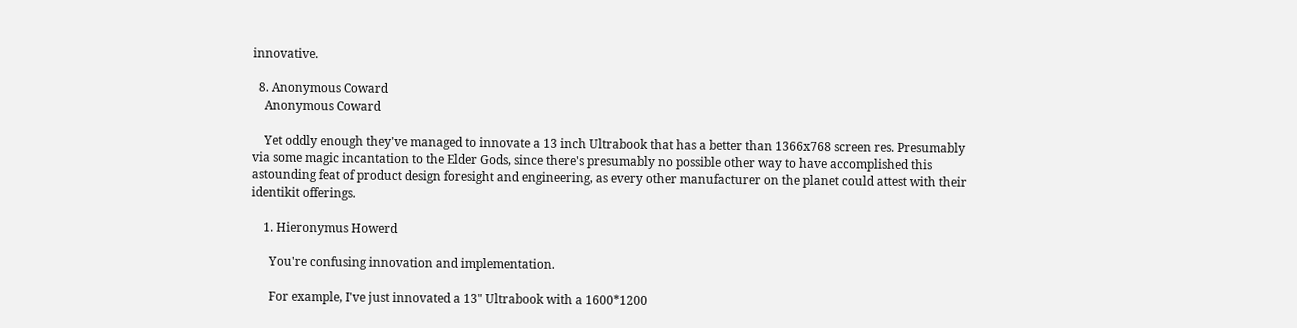innovative.

  8. Anonymous Coward
    Anonymous Coward

    Yet oddly enough they've managed to innovate a 13 inch Ultrabook that has a better than 1366x768 screen res. Presumably via some magic incantation to the Elder Gods, since there's presumably no possible other way to have accomplished this astounding feat of product design foresight and engineering, as every other manufacturer on the planet could attest with their identikit offerings.

    1. Hieronymus Howerd

      You're confusing innovation and implementation.

      For example, I've just innovated a 13" Ultrabook with a 1600*1200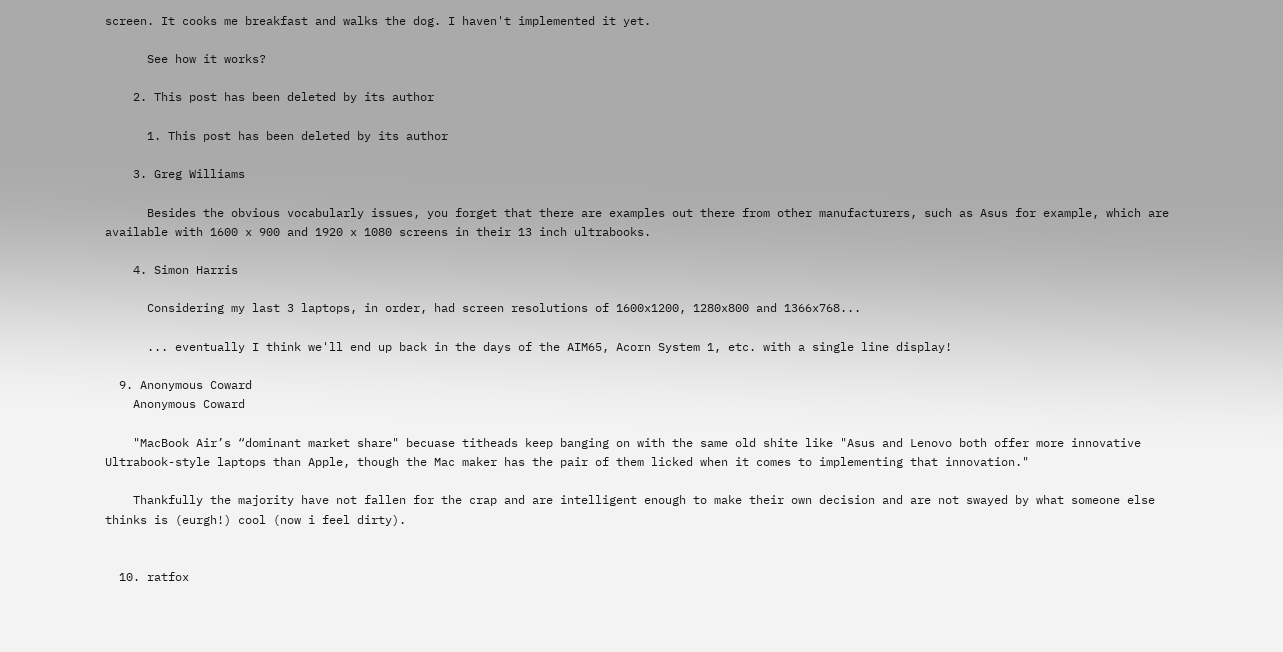screen. It cooks me breakfast and walks the dog. I haven't implemented it yet.

      See how it works?

    2. This post has been deleted by its author

      1. This post has been deleted by its author

    3. Greg Williams

      Besides the obvious vocabularly issues, you forget that there are examples out there from other manufacturers, such as Asus for example, which are available with 1600 x 900 and 1920 x 1080 screens in their 13 inch ultrabooks.

    4. Simon Harris

      Considering my last 3 laptops, in order, had screen resolutions of 1600x1200, 1280x800 and 1366x768...

      ... eventually I think we'll end up back in the days of the AIM65, Acorn System 1, etc. with a single line display!

  9. Anonymous Coward
    Anonymous Coward

    "MacBook Air’s “dominant market share" becuase titheads keep banging on with the same old shite like "Asus and Lenovo both offer more innovative Ultrabook-style laptops than Apple, though the Mac maker has the pair of them licked when it comes to implementing that innovation."

    Thankfully the majority have not fallen for the crap and are intelligent enough to make their own decision and are not swayed by what someone else thinks is (eurgh!) cool (now i feel dirty).


  10. ratfox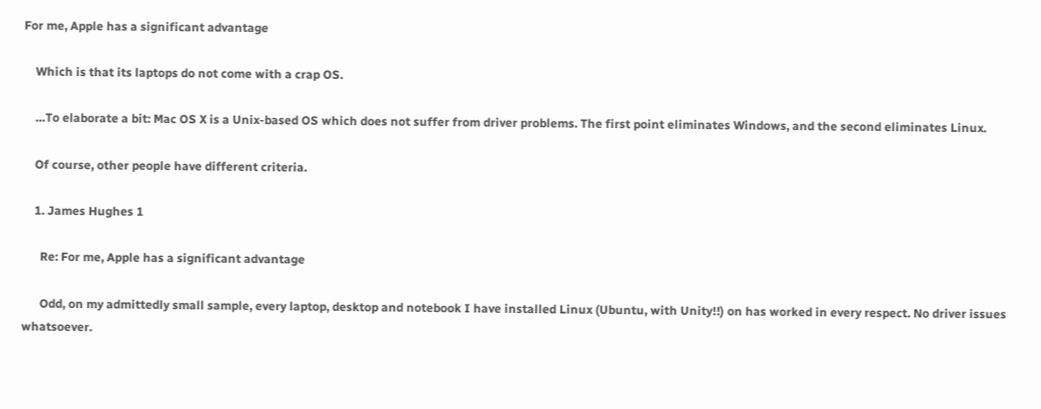For me, Apple has a significant advantage

    Which is that its laptops do not come with a crap OS.

    …To elaborate a bit: Mac OS X is a Unix-based OS which does not suffer from driver problems. The first point eliminates Windows, and the second eliminates Linux.

    Of course, other people have different criteria.

    1. James Hughes 1

      Re: For me, Apple has a significant advantage

      Odd, on my admittedly small sample, every laptop, desktop and notebook I have installed Linux (Ubuntu, with Unity!!) on has worked in every respect. No driver issues whatsoever.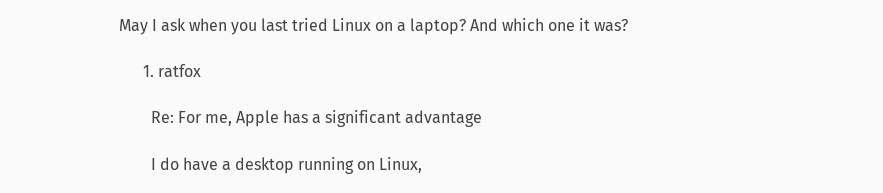May I ask when you last tried Linux on a laptop? And which one it was?

      1. ratfox

        Re: For me, Apple has a significant advantage

        I do have a desktop running on Linux,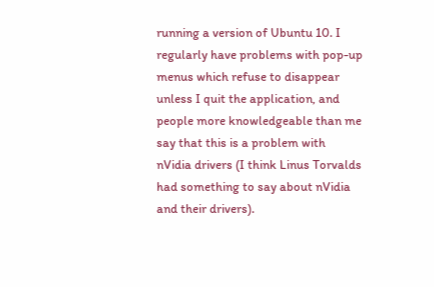running a version of Ubuntu 10. I regularly have problems with pop-up menus which refuse to disappear unless I quit the application, and people more knowledgeable than me say that this is a problem with nVidia drivers (I think Linus Torvalds had something to say about nVidia and their drivers).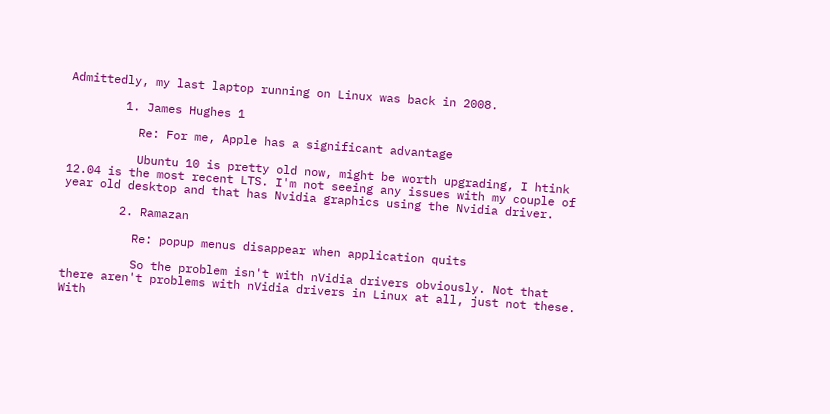Admittedly, my last laptop running on Linux was back in 2008.

        1. James Hughes 1

          Re: For me, Apple has a significant advantage

          Ubuntu 10 is pretty old now, might be worth upgrading, I htink 12.04 is the most recent LTS. I'm not seeing any issues with my couple of year old desktop and that has Nvidia graphics using the Nvidia driver.

        2. Ramazan

          Re: popup menus disappear when application quits

          So the problem isn't with nVidia drivers obviously. Not that there aren't problems with nVidia drivers in Linux at all, just not these. With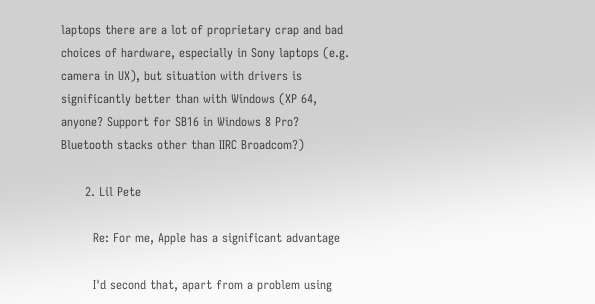laptops there are a lot of proprietary crap and bad choices of hardware, especially in Sony laptops (e.g. camera in UX), but situation with drivers is significantly better than with Windows (XP 64, anyone? Support for SB16 in Windows 8 Pro? Bluetooth stacks other than IIRC Broadcom?)

      2. Lil Pete

        Re: For me, Apple has a significant advantage

        I'd second that, apart from a problem using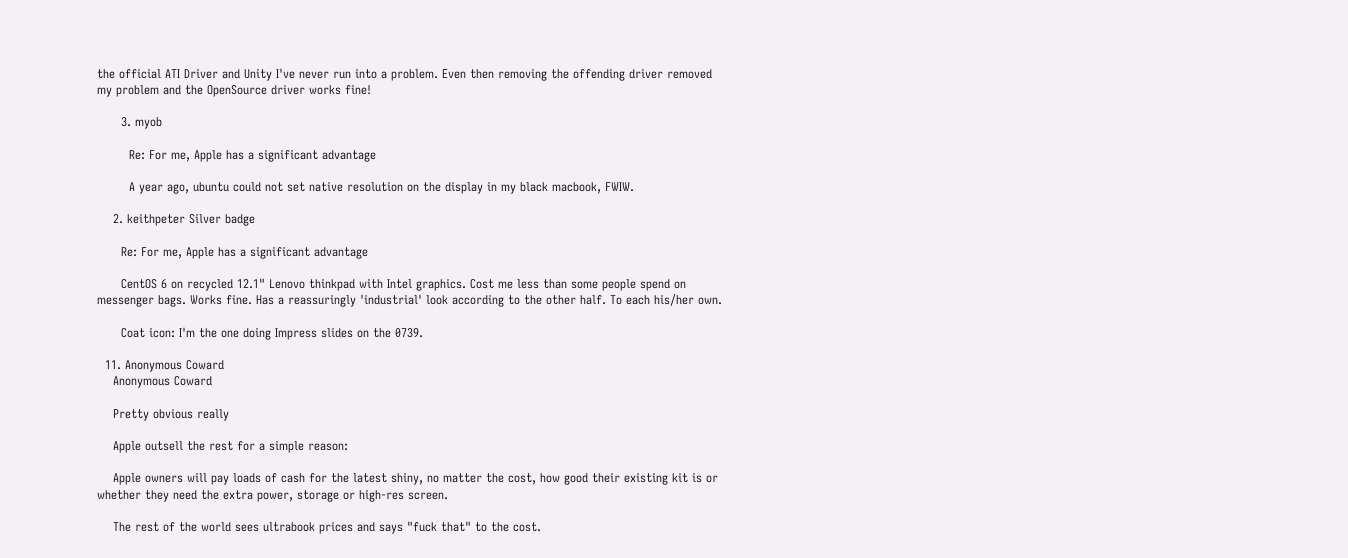the official ATI Driver and Unity I've never run into a problem. Even then removing the offending driver removed my problem and the OpenSource driver works fine!

      3. myob

        Re: For me, Apple has a significant advantage

        A year ago, ubuntu could not set native resolution on the display in my black macbook, FWIW.

    2. keithpeter Silver badge

      Re: For me, Apple has a significant advantage

      CentOS 6 on recycled 12.1" Lenovo thinkpad with Intel graphics. Cost me less than some people spend on messenger bags. Works fine. Has a reassuringly 'industrial' look according to the other half. To each his/her own.

      Coat icon: I'm the one doing Impress slides on the 0739.

  11. Anonymous Coward
    Anonymous Coward

    Pretty obvious really

    Apple outsell the rest for a simple reason:

    Apple owners will pay loads of cash for the latest shiny, no matter the cost, how good their existing kit is or whether they need the extra power, storage or high-res screen.

    The rest of the world sees ultrabook prices and says "fuck that" to the cost.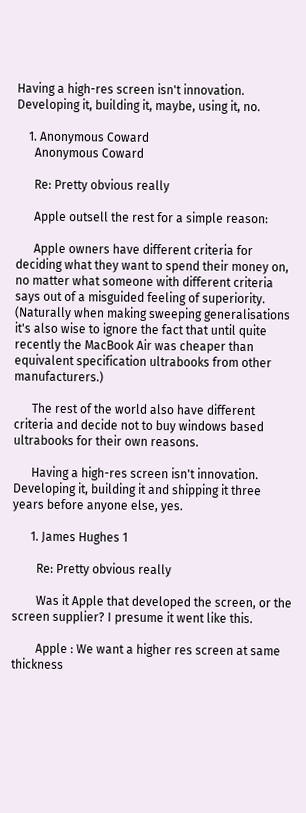Having a high-res screen isn't innovation. Developing it, building it, maybe, using it, no.

    1. Anonymous Coward
      Anonymous Coward

      Re: Pretty obvious really

      Apple outsell the rest for a simple reason:

      Apple owners have different criteria for deciding what they want to spend their money on, no matter what someone with different criteria says out of a misguided feeling of superiority. (Naturally when making sweeping generalisations it's also wise to ignore the fact that until quite recently the MacBook Air was cheaper than equivalent specification ultrabooks from other manufacturers.)

      The rest of the world also have different criteria and decide not to buy windows based ultrabooks for their own reasons.

      Having a high-res screen isn't innovation. Developing it, building it and shipping it three years before anyone else, yes.

      1. James Hughes 1

        Re: Pretty obvious really

        Was it Apple that developed the screen, or the screen supplier? I presume it went like this.

        Apple : We want a higher res screen at same thickness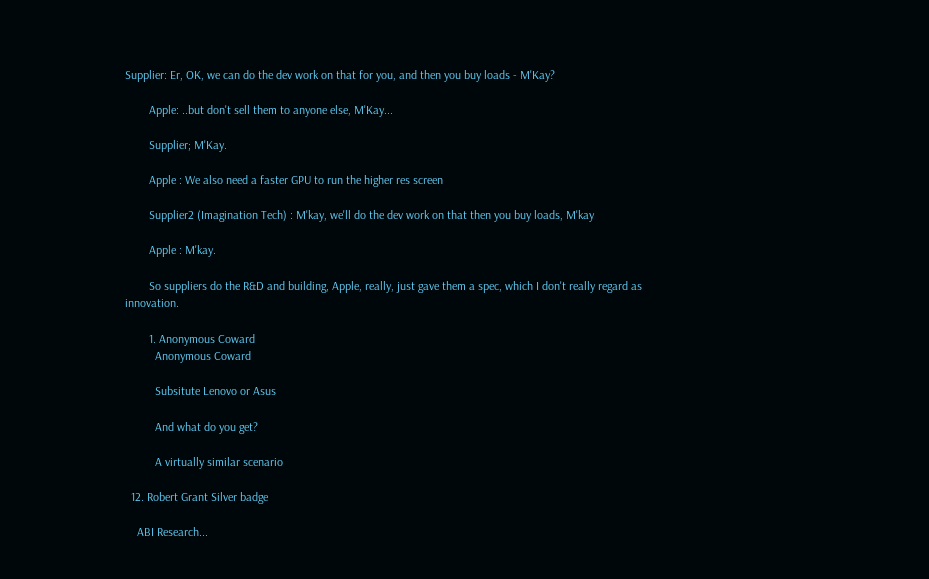Supplier: Er, OK, we can do the dev work on that for you, and then you buy loads - M'Kay?

        Apple: ..but don't sell them to anyone else, M'Kay...

        Supplier; M'Kay.

        Apple : We also need a faster GPU to run the higher res screen

        Supplier2 (Imagination Tech) : M'kay, we'll do the dev work on that then you buy loads, M'kay

        Apple : M'kay.

        So suppliers do the R&D and building, Apple, really, just gave them a spec, which I don't really regard as innovation.

        1. Anonymous Coward
          Anonymous Coward

          Subsitute Lenovo or Asus

          And what do you get?

          A virtually similar scenario

  12. Robert Grant Silver badge

    ABI Research...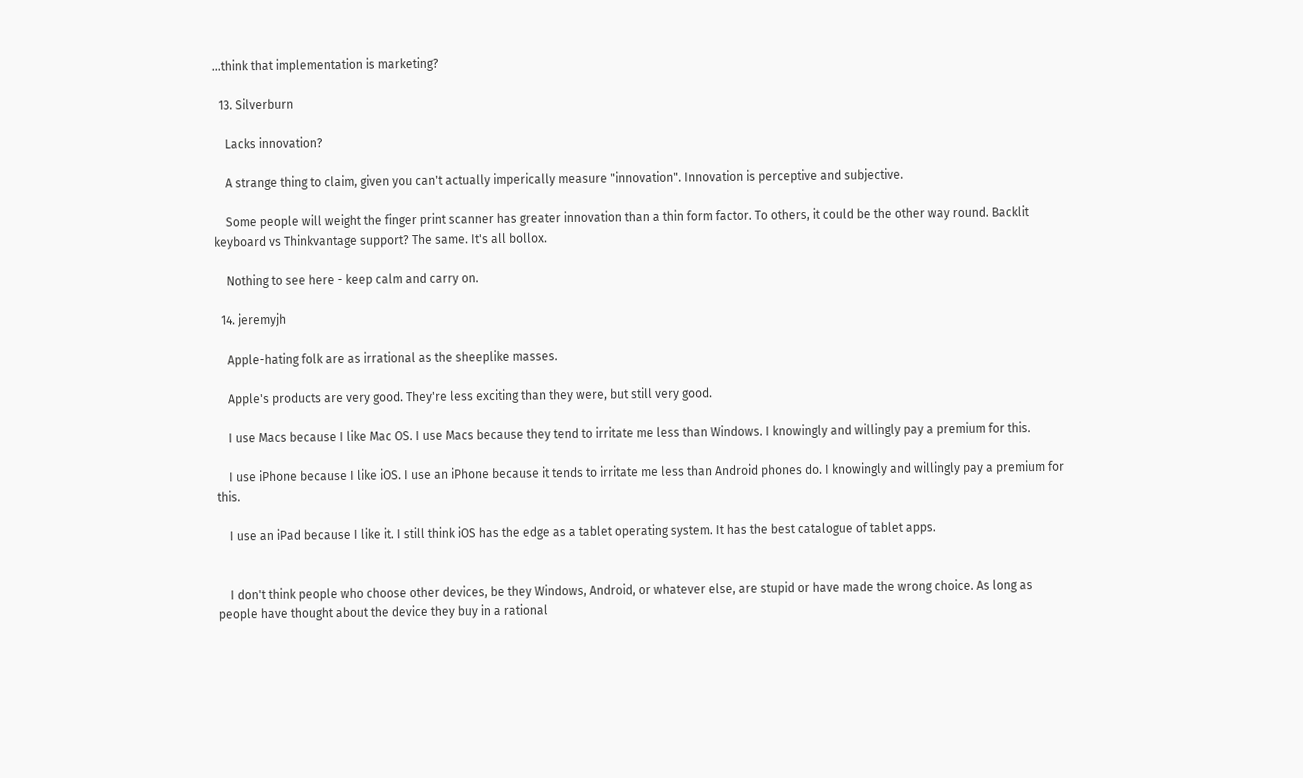...think that implementation is marketing?

  13. Silverburn

    Lacks innovation?

    A strange thing to claim, given you can't actually imperically measure "innovation". Innovation is perceptive and subjective.

    Some people will weight the finger print scanner has greater innovation than a thin form factor. To others, it could be the other way round. Backlit keyboard vs Thinkvantage support? The same. It's all bollox.

    Nothing to see here - keep calm and carry on.

  14. jeremyjh

    Apple-hating folk are as irrational as the sheeplike masses.

    Apple's products are very good. They're less exciting than they were, but still very good.

    I use Macs because I like Mac OS. I use Macs because they tend to irritate me less than Windows. I knowingly and willingly pay a premium for this.

    I use iPhone because I like iOS. I use an iPhone because it tends to irritate me less than Android phones do. I knowingly and willingly pay a premium for this.

    I use an iPad because I like it. I still think iOS has the edge as a tablet operating system. It has the best catalogue of tablet apps.


    I don't think people who choose other devices, be they Windows, Android, or whatever else, are stupid or have made the wrong choice. As long as people have thought about the device they buy in a rational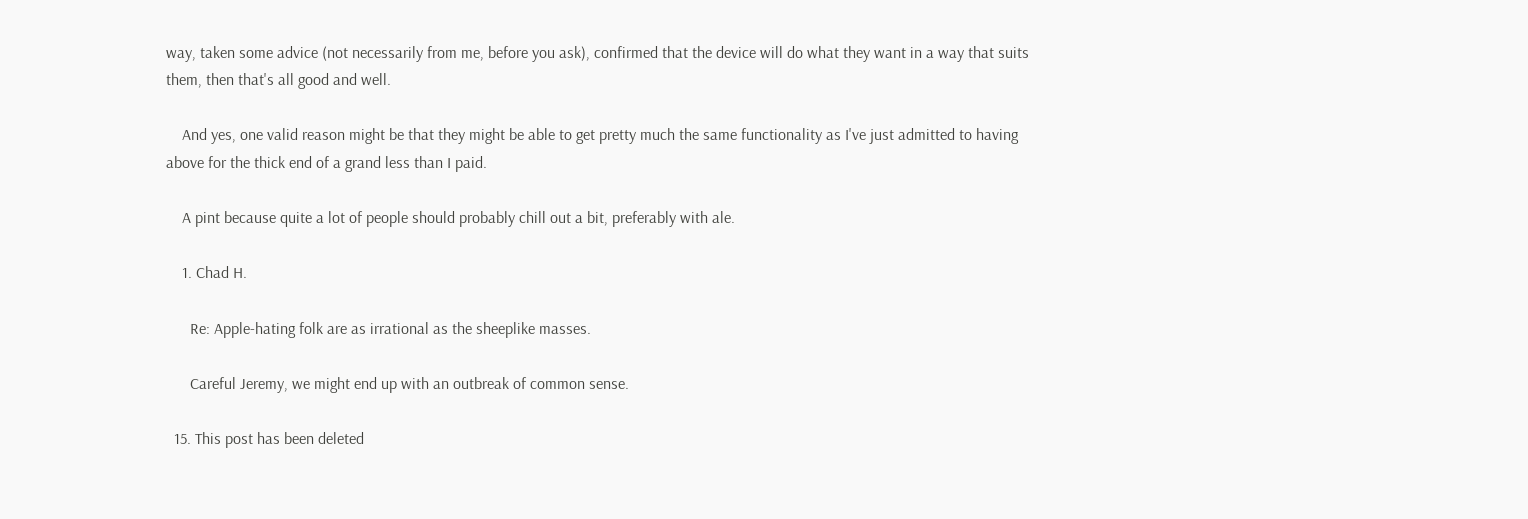way, taken some advice (not necessarily from me, before you ask), confirmed that the device will do what they want in a way that suits them, then that's all good and well.

    And yes, one valid reason might be that they might be able to get pretty much the same functionality as I've just admitted to having above for the thick end of a grand less than I paid.

    A pint because quite a lot of people should probably chill out a bit, preferably with ale.

    1. Chad H.

      Re: Apple-hating folk are as irrational as the sheeplike masses.

      Careful Jeremy, we might end up with an outbreak of common sense.

  15. This post has been deleted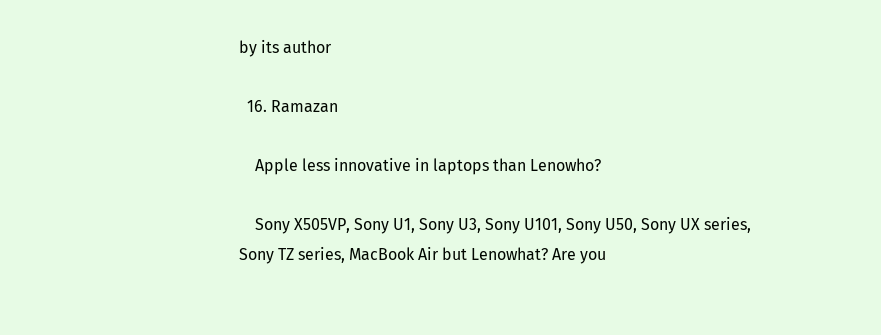by its author

  16. Ramazan

    Apple less innovative in laptops than Lenowho?

    Sony X505VP, Sony U1, Sony U3, Sony U101, Sony U50, Sony UX series, Sony TZ series, MacBook Air but Lenowhat? Are you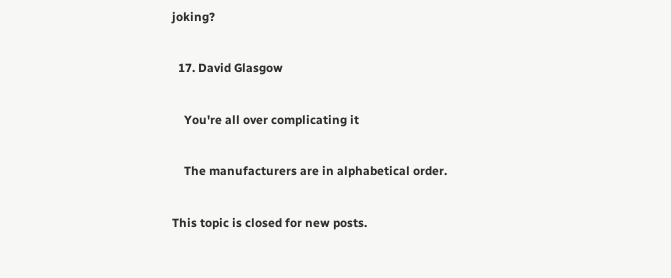joking?

  17. David Glasgow

    You're all over complicating it

    The manufacturers are in alphabetical order.

This topic is closed for new posts.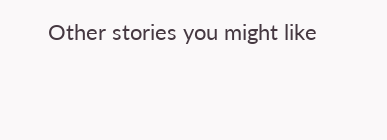Other stories you might like